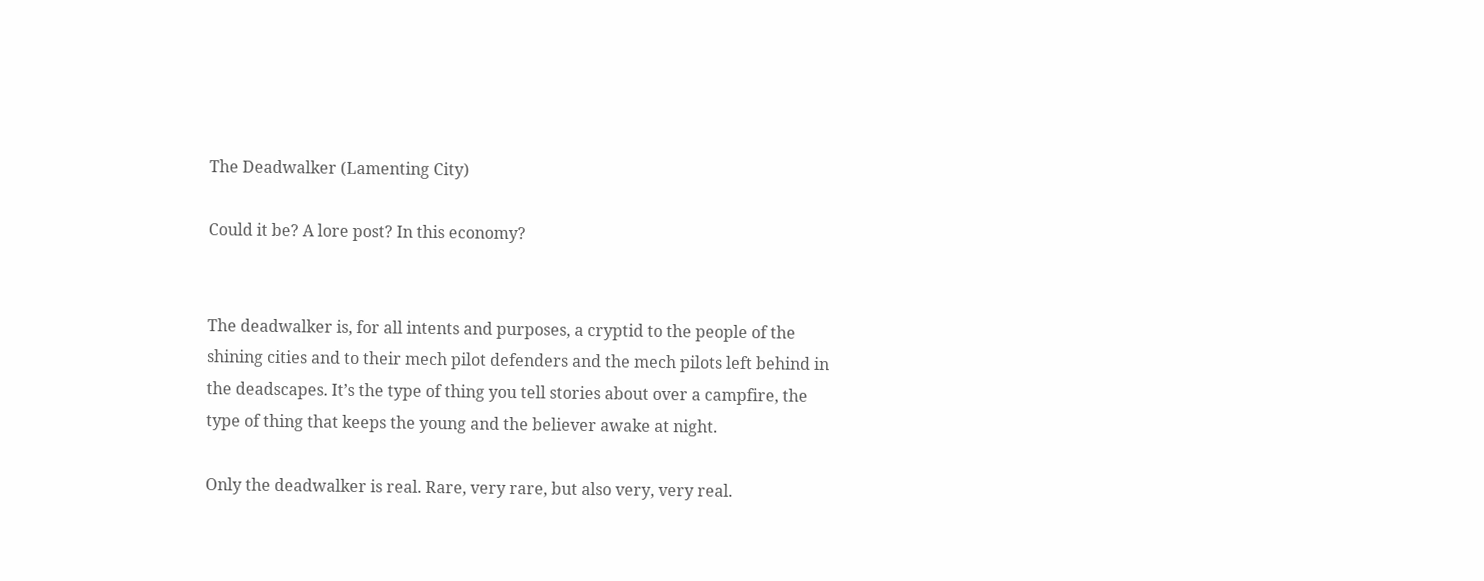The Deadwalker (Lamenting City)

Could it be? A lore post? In this economy?


The deadwalker is, for all intents and purposes, a cryptid to the people of the shining cities and to their mech pilot defenders and the mech pilots left behind in the deadscapes. It’s the type of thing you tell stories about over a campfire, the type of thing that keeps the young and the believer awake at night.

Only the deadwalker is real. Rare, very rare, but also very, very real.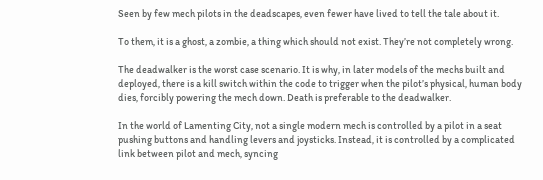Seen by few mech pilots in the deadscapes, even fewer have lived to tell the tale about it.

To them, it is a ghost, a zombie, a thing which should not exist. They’re not completely wrong.

The deadwalker is the worst case scenario. It is why, in later models of the mechs built and deployed, there is a kill switch within the code to trigger when the pilot’s physical, human body dies, forcibly powering the mech down. Death is preferable to the deadwalker.

In the world of Lamenting City, not a single modern mech is controlled by a pilot in a seat pushing buttons and handling levers and joysticks. Instead, it is controlled by a complicated link between pilot and mech, syncing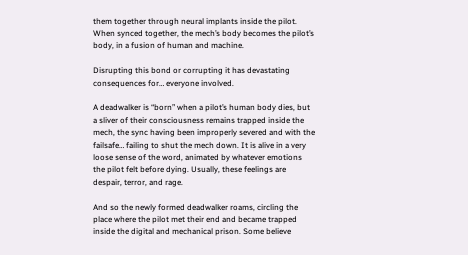them together through neural implants inside the pilot. When synced together, the mech’s body becomes the pilot’s body, in a fusion of human and machine.

Disrupting this bond or corrupting it has devastating consequences for… everyone involved.

A deadwalker is “born” when a pilot’s human body dies, but a sliver of their consciousness remains trapped inside the mech, the sync having been improperly severed and with the failsafe… failing to shut the mech down. It is alive in a very loose sense of the word, animated by whatever emotions the pilot felt before dying. Usually, these feelings are despair, terror, and rage.

And so the newly formed deadwalker roams, circling the place where the pilot met their end and became trapped inside the digital and mechanical prison. Some believe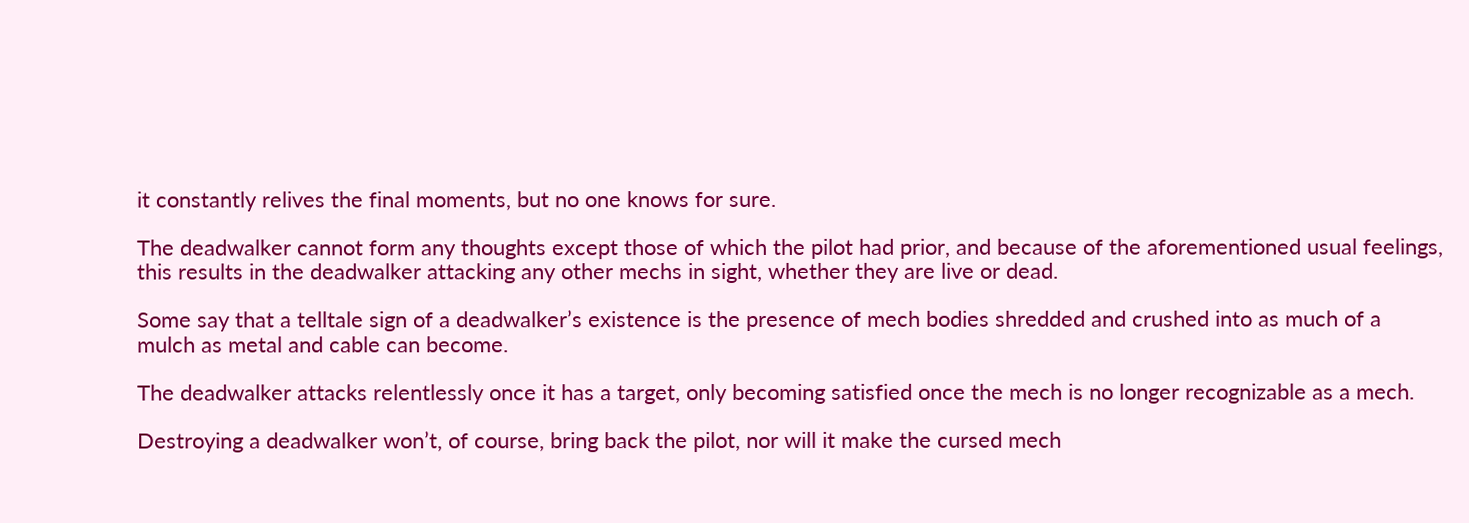it constantly relives the final moments, but no one knows for sure.

The deadwalker cannot form any thoughts except those of which the pilot had prior, and because of the aforementioned usual feelings, this results in the deadwalker attacking any other mechs in sight, whether they are live or dead.

Some say that a telltale sign of a deadwalker’s existence is the presence of mech bodies shredded and crushed into as much of a mulch as metal and cable can become.

The deadwalker attacks relentlessly once it has a target, only becoming satisfied once the mech is no longer recognizable as a mech.

Destroying a deadwalker won’t, of course, bring back the pilot, nor will it make the cursed mech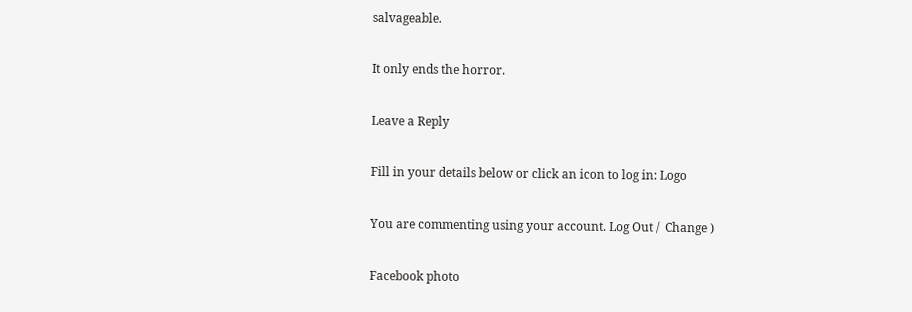salvageable.

It only ends the horror.

Leave a Reply

Fill in your details below or click an icon to log in: Logo

You are commenting using your account. Log Out /  Change )

Facebook photo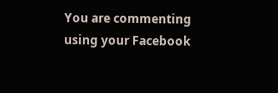You are commenting using your Facebook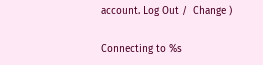account. Log Out /  Change )

Connecting to %s